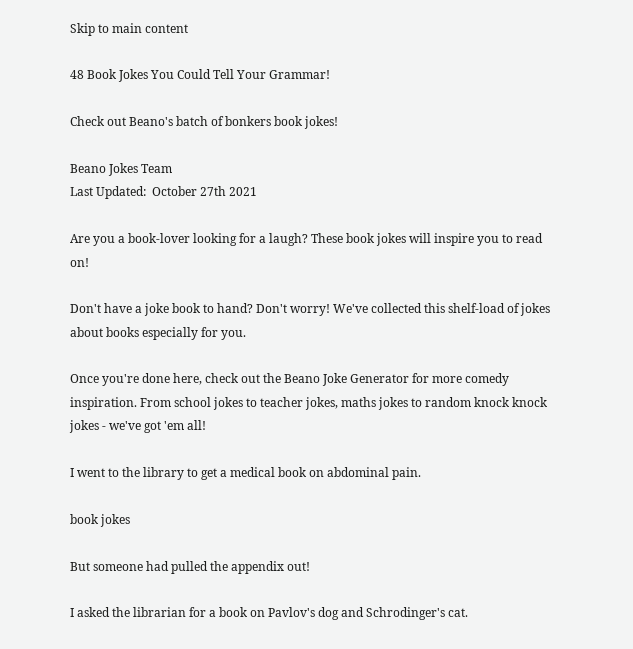Skip to main content

48 Book Jokes You Could Tell Your Grammar!

Check out Beano's batch of bonkers book jokes!

Beano Jokes Team
Last Updated:  October 27th 2021

Are you a book-lover looking for a laugh? These book jokes will inspire you to read on!

Don't have a joke book to hand? Don't worry! We've collected this shelf-load of jokes about books especially for you.

Once you're done here, check out the Beano Joke Generator for more comedy inspiration. From school jokes to teacher jokes, maths jokes to random knock knock jokes - we've got 'em all!

I went to the library to get a medical book on abdominal pain.

book jokes

But someone had pulled the appendix out!

I asked the librarian for a book on Pavlov's dog and Schrodinger's cat.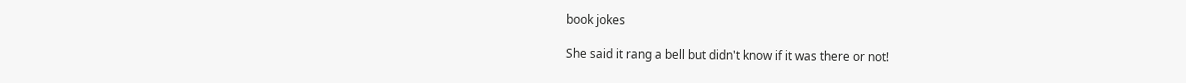book jokes

She said it rang a bell but didn't know if it was there or not!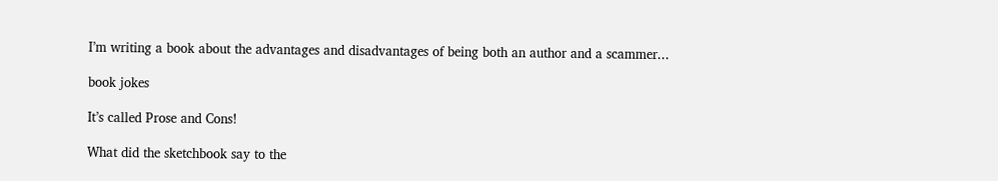I’m writing a book about the advantages and disadvantages of being both an author and a scammer...

book jokes

It’s called Prose and Cons!

What did the sketchbook say to the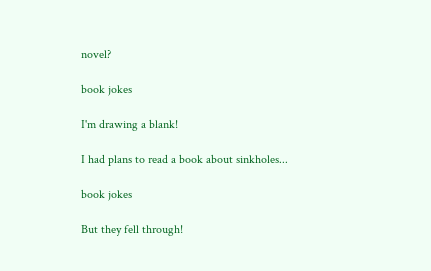novel?

book jokes

I'm drawing a blank!

I had plans to read a book about sinkholes...

book jokes

But they fell through!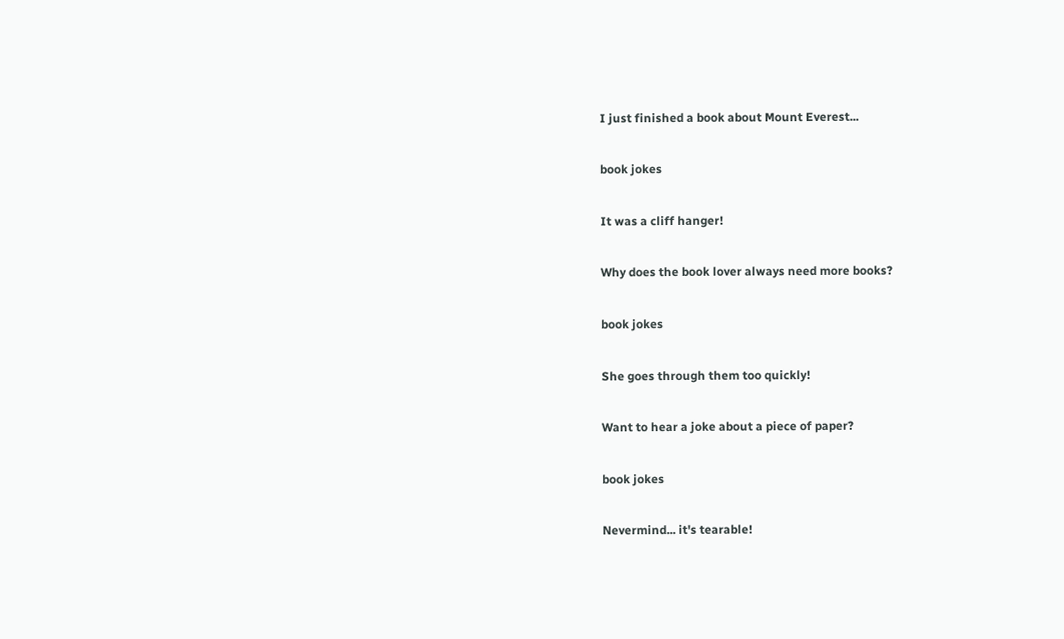I just finished a book about Mount Everest...

book jokes

It was a cliff hanger!

Why does the book lover always need more books?

book jokes

She goes through them too quickly!

Want to hear a joke about a piece of paper?

book jokes

Nevermind... it's tearable!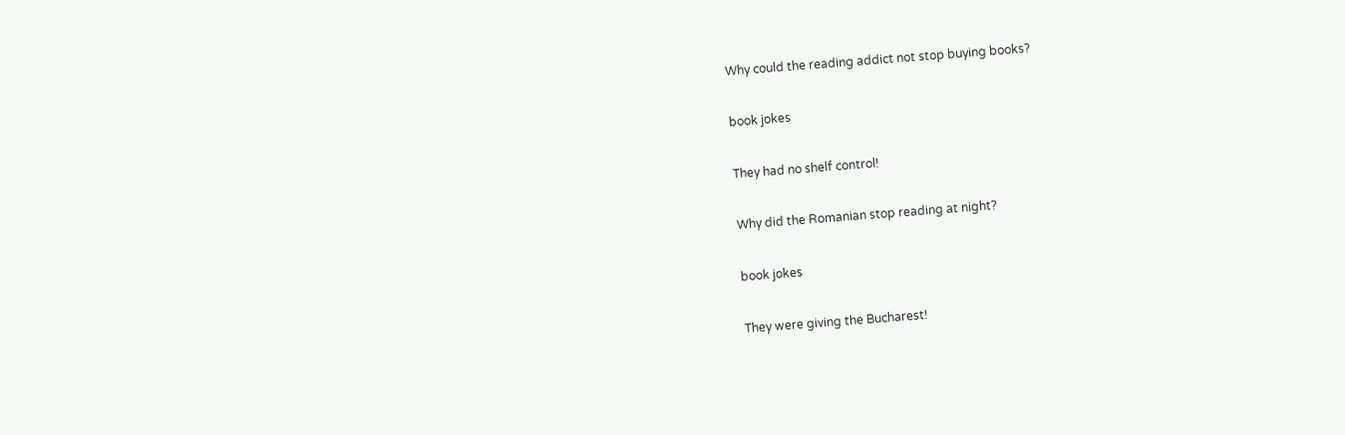Why could the reading addict not stop buying books?

book jokes

They had no shelf control!

Why did the Romanian stop reading at night?

book jokes

They were giving the Bucharest!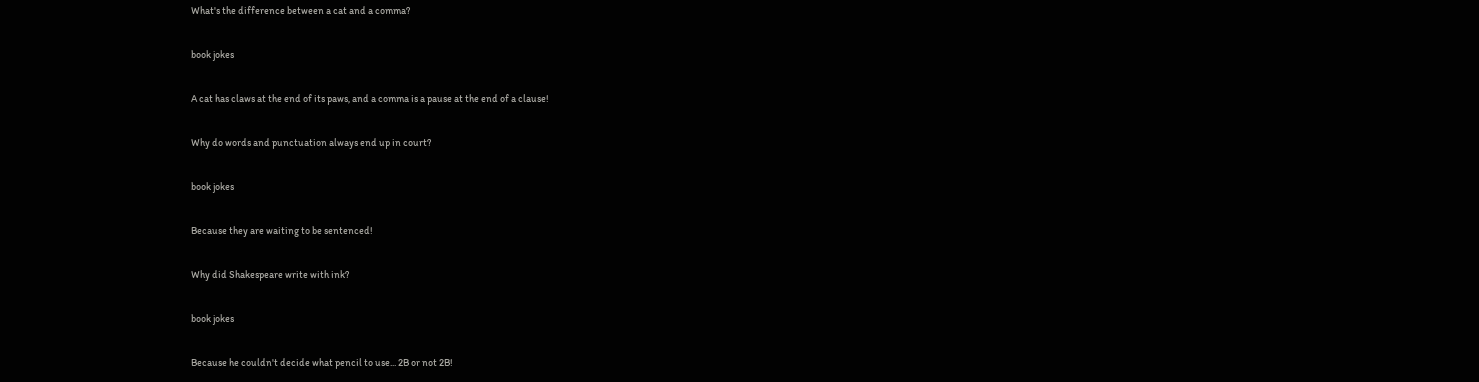What's the difference between a cat and a comma?

book jokes

A cat has claws at the end of its paws, and a comma is a pause at the end of a clause!

Why do words and punctuation always end up in court?

book jokes

Because they are waiting to be sentenced!

Why did Shakespeare write with ink?

book jokes

Because he couldn't decide what pencil to use... 2B or not 2B!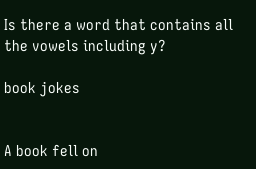Is there a word that contains all the vowels including y?

book jokes


A book fell on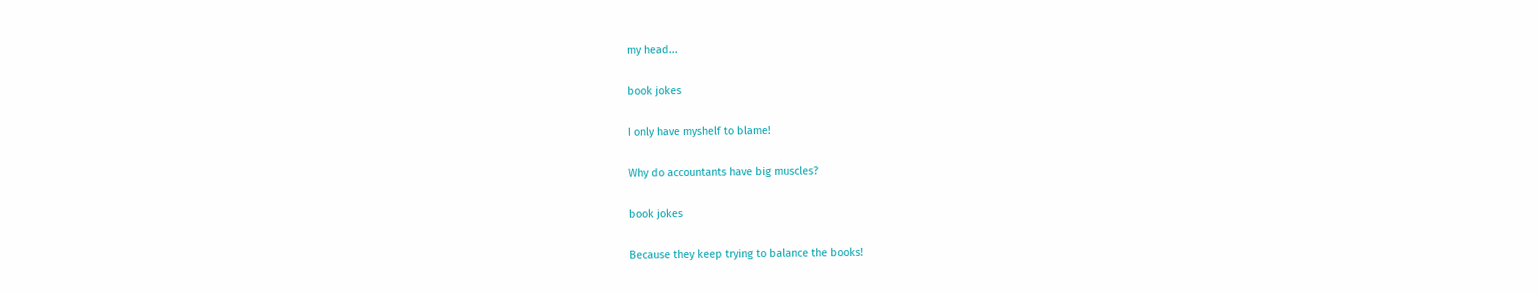my head...

book jokes

I only have myshelf to blame!

Why do accountants have big muscles?

book jokes

Because they keep trying to balance the books!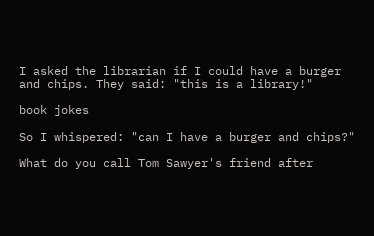I asked the librarian if I could have a burger and chips. They said: "this is a library!"

book jokes

So I whispered: "can I have a burger and chips?"

What do you call Tom Sawyer's friend after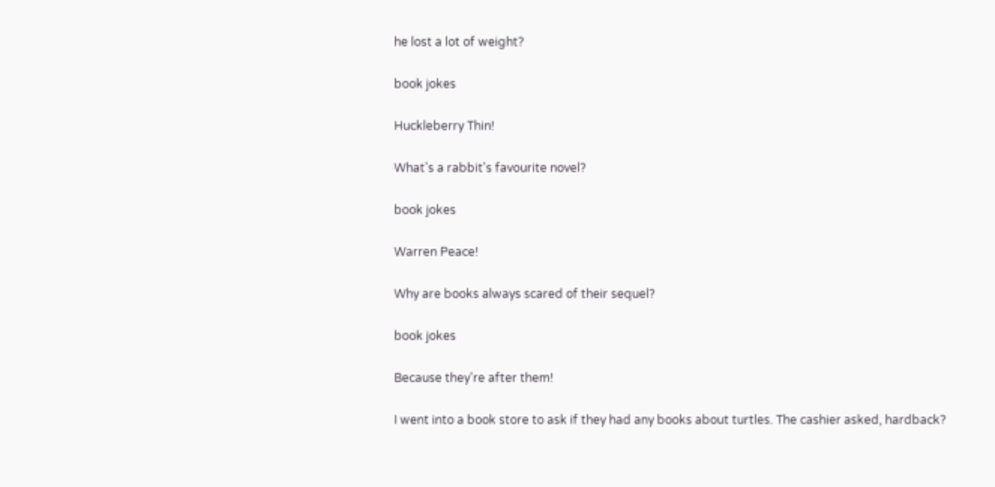he lost a lot of weight?

book jokes

Huckleberry Thin!

What's a rabbit's favourite novel?

book jokes

Warren Peace!

Why are books always scared of their sequel?

book jokes

Because they're after them!

I went into a book store to ask if they had any books about turtles. The cashier asked, hardback?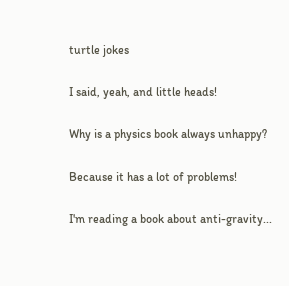turtle jokes

I said, yeah, and little heads!

Why is a physics book always unhappy?

Because it has a lot of problems!

I'm reading a book about anti-gravity...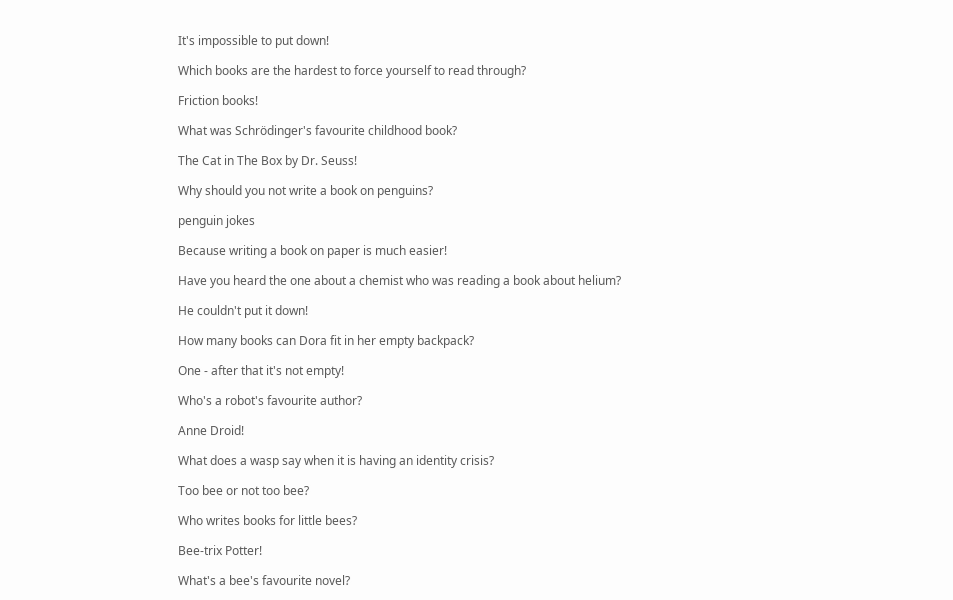It's impossible to put down!

Which books are the hardest to force yourself to read through?

Friction books!

What was Schrödinger's favourite childhood book?

The Cat in The Box by Dr. Seuss!

Why should you not write a book on penguins?

penguin jokes

Because writing a book on paper is much easier!

Have you heard the one about a chemist who was reading a book about helium?

He couldn't put it down!

How many books can Dora fit in her empty backpack?

One - after that it's not empty!

Who's a robot's favourite author?

Anne Droid!

What does a wasp say when it is having an identity crisis?

Too bee or not too bee?

Who writes books for little bees?

Bee-trix Potter!

What's a bee's favourite novel?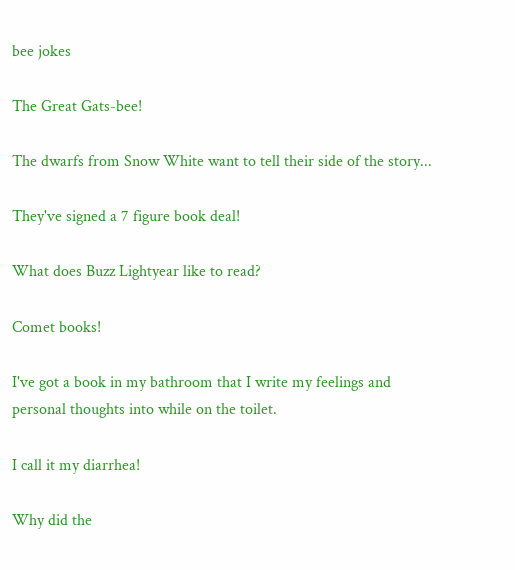bee jokes

The Great Gats-bee!

The dwarfs from Snow White want to tell their side of the story...

They've signed a 7 figure book deal!

What does Buzz Lightyear like to read?

Comet books!

I've got a book in my bathroom that I write my feelings and personal thoughts into while on the toilet.

I call it my diarrhea!

Why did the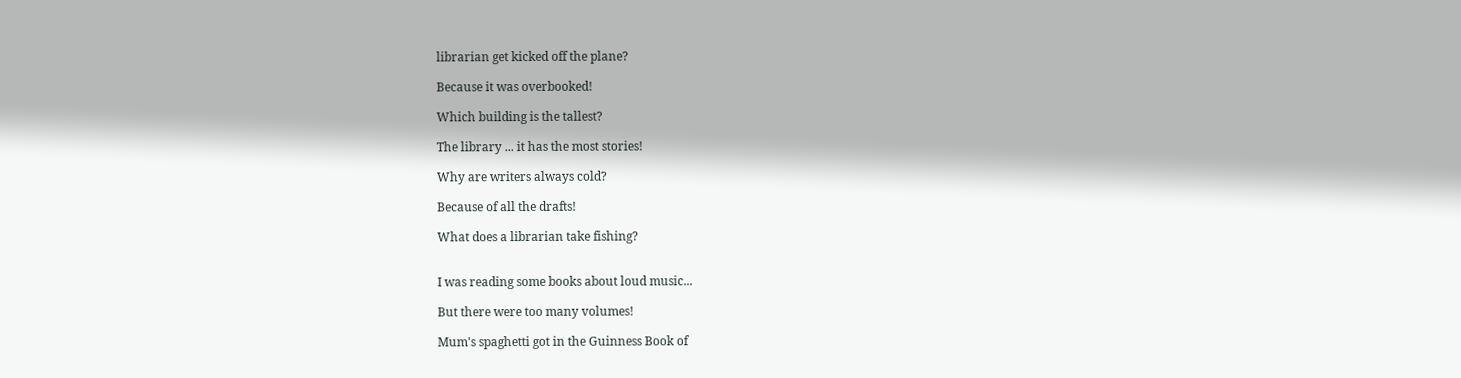librarian get kicked off the plane?

Because it was overbooked!

Which building is the tallest?

The library ... it has the most stories!

Why are writers always cold?

Because of all the drafts!

What does a librarian take fishing?


I was reading some books about loud music...

But there were too many volumes!

Mum's spaghetti got in the Guinness Book of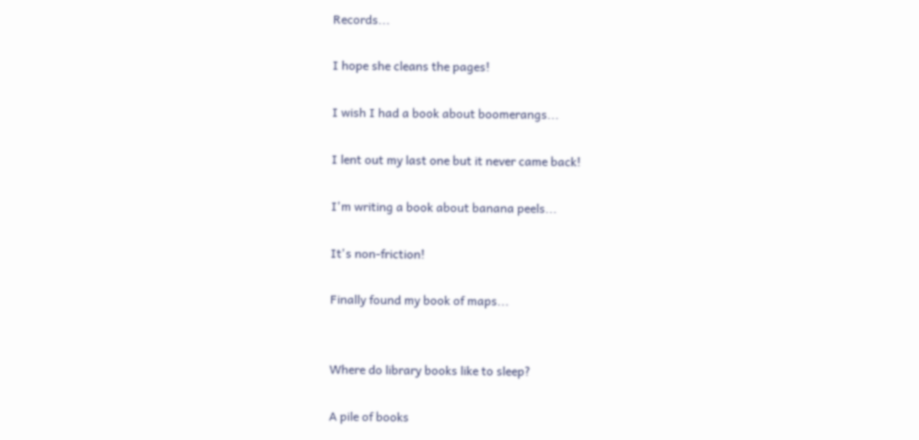Records...

I hope she cleans the pages!

I wish I had a book about boomerangs...

I lent out my last one but it never came back!

I'm writing a book about banana peels...

It's non-friction!

Finally found my book of maps...


Where do library books like to sleep?

A pile of books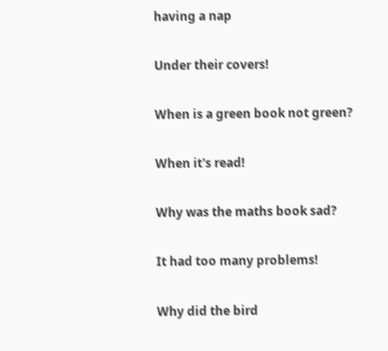having a nap

Under their covers!

When is a green book not green?

When it's read!

Why was the maths book sad?

It had too many problems!

Why did the bird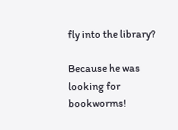fly into the library?

Because he was looking for bookworms!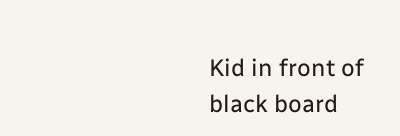Kid in front of black board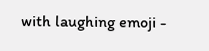with laughing emoji -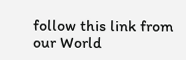follow this link from our World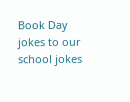Book Day jokes to our school jokes